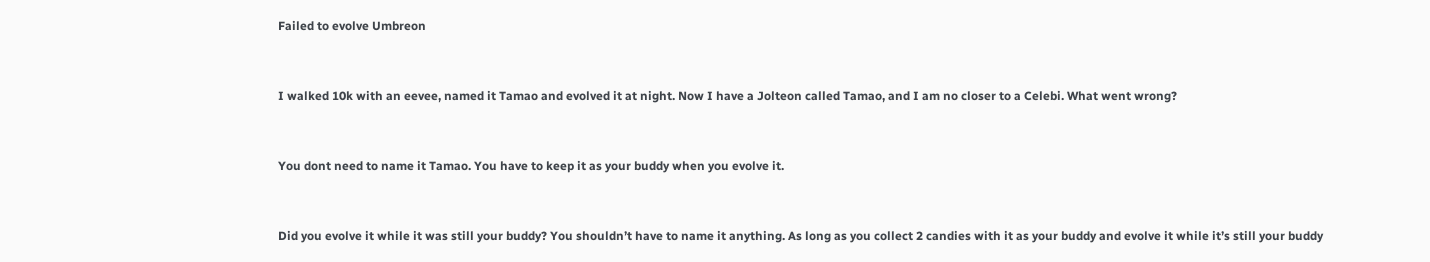Failed to evolve Umbreon


I walked 10k with an eevee, named it Tamao and evolved it at night. Now I have a Jolteon called Tamao, and I am no closer to a Celebi. What went wrong?


You dont need to name it Tamao. You have to keep it as your buddy when you evolve it.


Did you evolve it while it was still your buddy? You shouldn’t have to name it anything. As long as you collect 2 candies with it as your buddy and evolve it while it’s still your buddy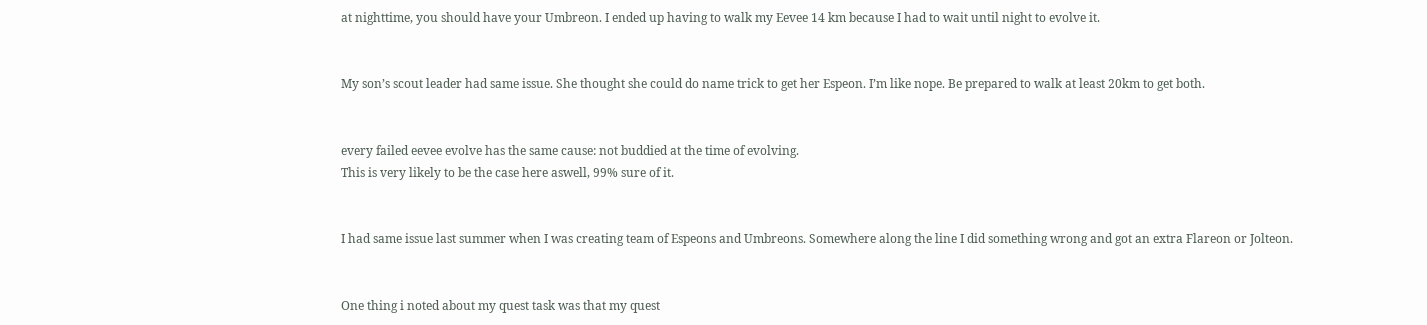at nighttime, you should have your Umbreon. I ended up having to walk my Eevee 14 km because I had to wait until night to evolve it.


My son’s scout leader had same issue. She thought she could do name trick to get her Espeon. I’m like nope. Be prepared to walk at least 20km to get both.


every failed eevee evolve has the same cause: not buddied at the time of evolving.
This is very likely to be the case here aswell, 99% sure of it.


I had same issue last summer when I was creating team of Espeons and Umbreons. Somewhere along the line I did something wrong and got an extra Flareon or Jolteon.


One thing i noted about my quest task was that my quest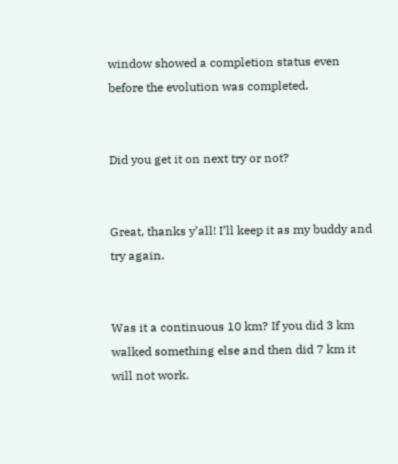window showed a completion status even before the evolution was completed.


Did you get it on next try or not?


Great, thanks y’all! I’ll keep it as my buddy and try again.


Was it a continuous 10 km? If you did 3 km walked something else and then did 7 km it will not work.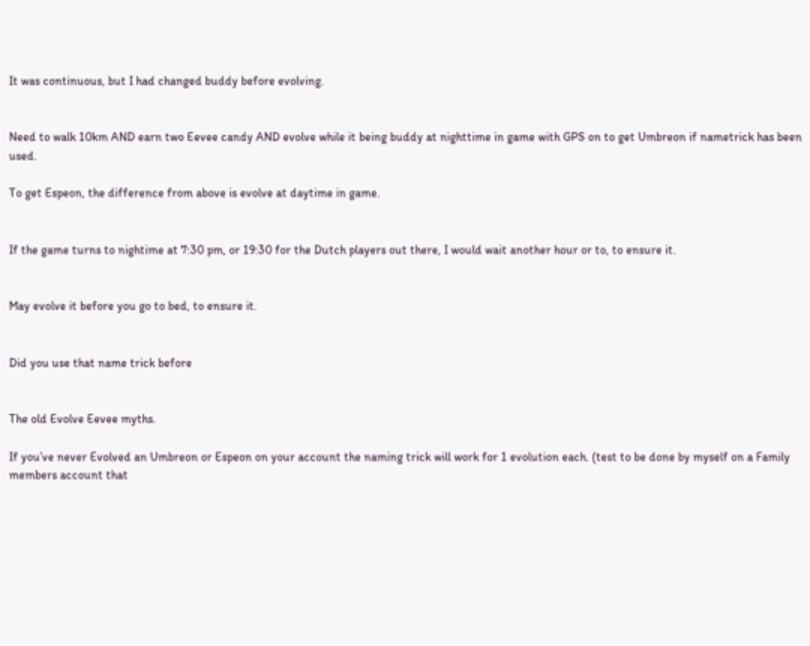It was continuous, but I had changed buddy before evolving.


Need to walk 10km AND earn two Eevee candy AND evolve while it being buddy at nighttime in game with GPS on to get Umbreon if nametrick has been used.

To get Espeon, the difference from above is evolve at daytime in game.


If the game turns to nightime at 7:30 pm, or 19:30 for the Dutch players out there, I would wait another hour or to, to ensure it.


May evolve it before you go to bed, to ensure it.


Did you use that name trick before


The old Evolve Eevee myths.

If you’ve never Evolved an Umbreon or Espeon on your account the naming trick will work for 1 evolution each. (test to be done by myself on a Family members account that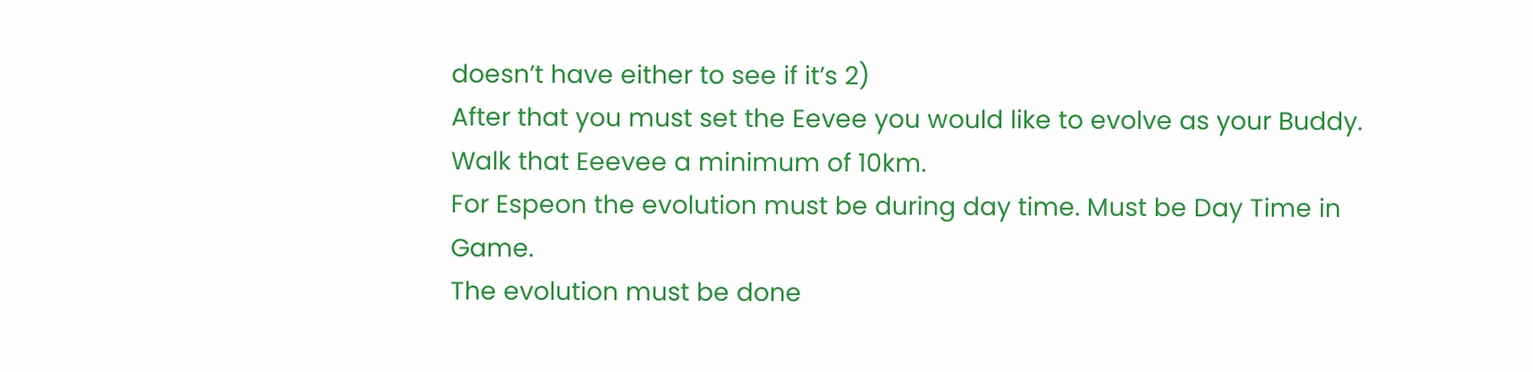doesn’t have either to see if it’s 2)
After that you must set the Eevee you would like to evolve as your Buddy.
Walk that Eeevee a minimum of 10km.
For Espeon the evolution must be during day time. Must be Day Time in Game.
The evolution must be done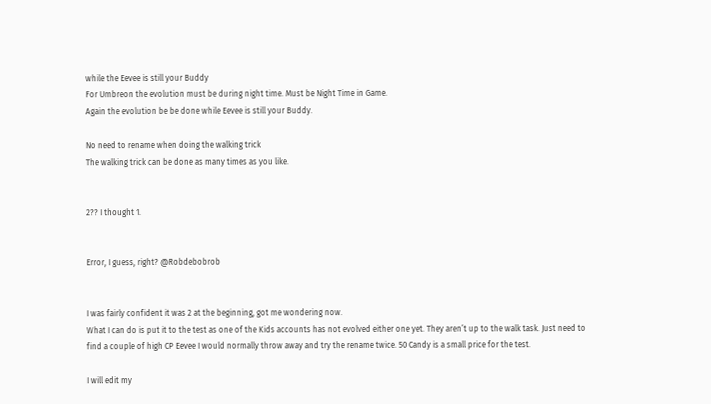while the Eevee is still your Buddy
For Umbreon the evolution must be during night time. Must be Night Time in Game.
Again the evolution be be done while Eevee is still your Buddy.

No need to rename when doing the walking trick
The walking trick can be done as many times as you like.


2?? I thought 1.


Error, I guess, right? @Robdebobrob


I was fairly confident it was 2 at the beginning, got me wondering now.
What I can do is put it to the test as one of the Kids accounts has not evolved either one yet. They aren’t up to the walk task. Just need to find a couple of high CP Eevee I would normally throw away and try the rename twice. 50 Candy is a small price for the test.

I will edit my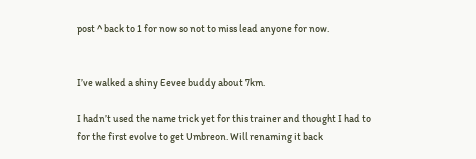post ^ back to 1 for now so not to miss lead anyone for now.


I’ve walked a shiny Eevee buddy about 7km.

I hadn’t used the name trick yet for this trainer and thought I had to for the first evolve to get Umbreon. Will renaming it back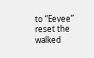to “Eevee” reset the walked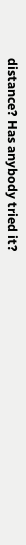distance? Has anybody tried it?